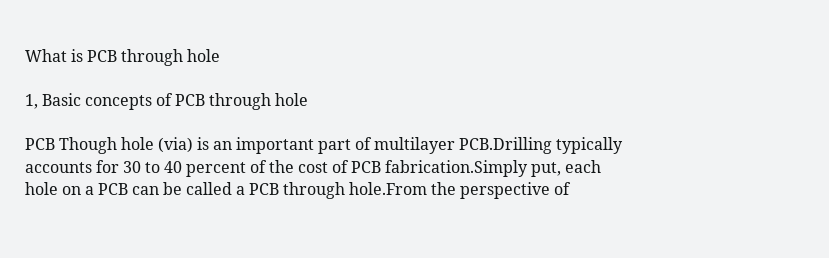What is PCB through hole

1, Basic concepts of PCB through hole

PCB Though hole (via) is an important part of multilayer PCB.Drilling typically accounts for 30 to 40 percent of the cost of PCB fabrication.Simply put, each hole on a PCB can be called a PCB through hole.From the perspective of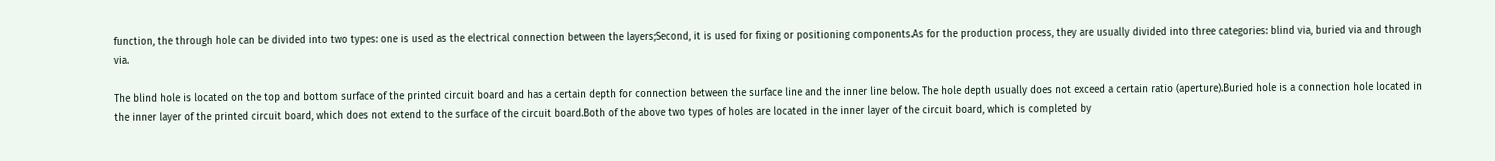function, the through hole can be divided into two types: one is used as the electrical connection between the layers;Second, it is used for fixing or positioning components.As for the production process, they are usually divided into three categories: blind via, buried via and through via.

The blind hole is located on the top and bottom surface of the printed circuit board and has a certain depth for connection between the surface line and the inner line below. The hole depth usually does not exceed a certain ratio (aperture).Buried hole is a connection hole located in the inner layer of the printed circuit board, which does not extend to the surface of the circuit board.Both of the above two types of holes are located in the inner layer of the circuit board, which is completed by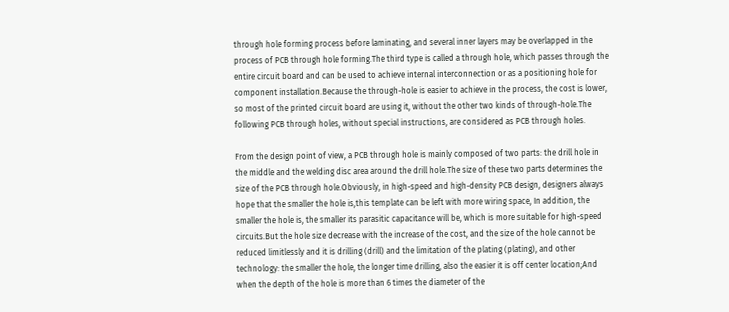through hole forming process before laminating, and several inner layers may be overlapped in the process of PCB through hole forming.The third type is called a through hole, which passes through the entire circuit board and can be used to achieve internal interconnection or as a positioning hole for component installation.Because the through-hole is easier to achieve in the process, the cost is lower, so most of the printed circuit board are using it, without the other two kinds of through-hole.The following PCB through holes, without special instructions, are considered as PCB through holes.

From the design point of view, a PCB through hole is mainly composed of two parts: the drill hole in the middle and the welding disc area around the drill hole.The size of these two parts determines the size of the PCB through hole.Obviously, in high-speed and high-density PCB design, designers always hope that the smaller the hole is,this template can be left with more wiring space, In addition, the smaller the hole is, the smaller its parasitic capacitance will be, which is more suitable for high-speed circuits.But the hole size decrease with the increase of the cost, and the size of the hole cannot be reduced limitlessly and it is drilling (drill) and the limitation of the plating (plating), and other technology: the smaller the hole, the longer time drilling, also the easier it is off center location;And when the depth of the hole is more than 6 times the diameter of the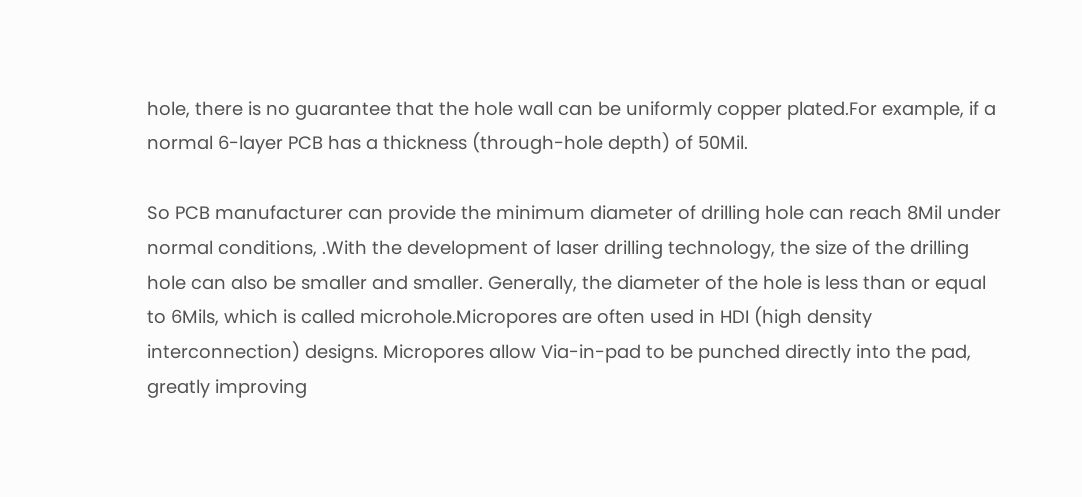hole, there is no guarantee that the hole wall can be uniformly copper plated.For example, if a normal 6-layer PCB has a thickness (through-hole depth) of 50Mil.

So PCB manufacturer can provide the minimum diameter of drilling hole can reach 8Mil under normal conditions, .With the development of laser drilling technology, the size of the drilling hole can also be smaller and smaller. Generally, the diameter of the hole is less than or equal to 6Mils, which is called microhole.Micropores are often used in HDI (high density interconnection) designs. Micropores allow Via-in-pad to be punched directly into the pad, greatly improving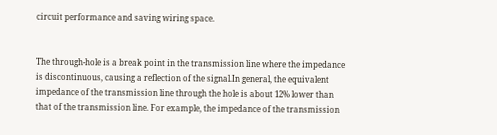circuit performance and saving wiring space.


The through-hole is a break point in the transmission line where the impedance is discontinuous, causing a reflection of the signal.In general, the equivalent impedance of the transmission line through the hole is about 12% lower than that of the transmission line. For example, the impedance of the transmission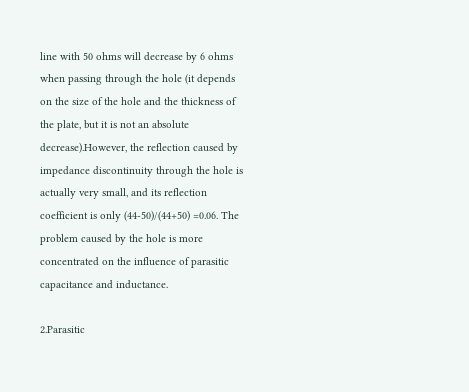line with 50 ohms will decrease by 6 ohms when passing through the hole (it depends on the size of the hole and the thickness of the plate, but it is not an absolute decrease).However, the reflection caused by impedance discontinuity through the hole is actually very small, and its reflection coefficient is only (44-50)/(44+50) =0.06. The problem caused by the hole is more concentrated on the influence of parasitic capacitance and inductance.

2.Parasitic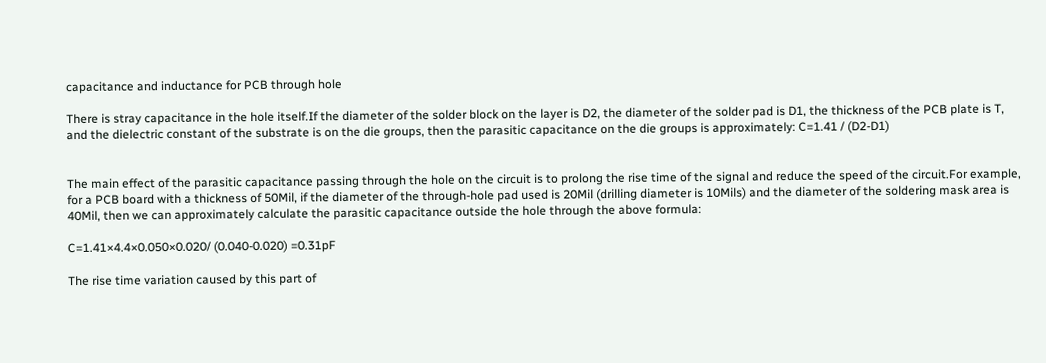capacitance and inductance for PCB through hole

There is stray capacitance in the hole itself.If the diameter of the solder block on the layer is D2, the diameter of the solder pad is D1, the thickness of the PCB plate is T, and the dielectric constant of the substrate is on the die groups, then the parasitic capacitance on the die groups is approximately: C=1.41 / (D2-D1)


The main effect of the parasitic capacitance passing through the hole on the circuit is to prolong the rise time of the signal and reduce the speed of the circuit.For example, for a PCB board with a thickness of 50Mil, if the diameter of the through-hole pad used is 20Mil (drilling diameter is 10Mils) and the diameter of the soldering mask area is 40Mil, then we can approximately calculate the parasitic capacitance outside the hole through the above formula:

C=1.41×4.4×0.050×0.020/ (0.040-0.020) =0.31pF

The rise time variation caused by this part of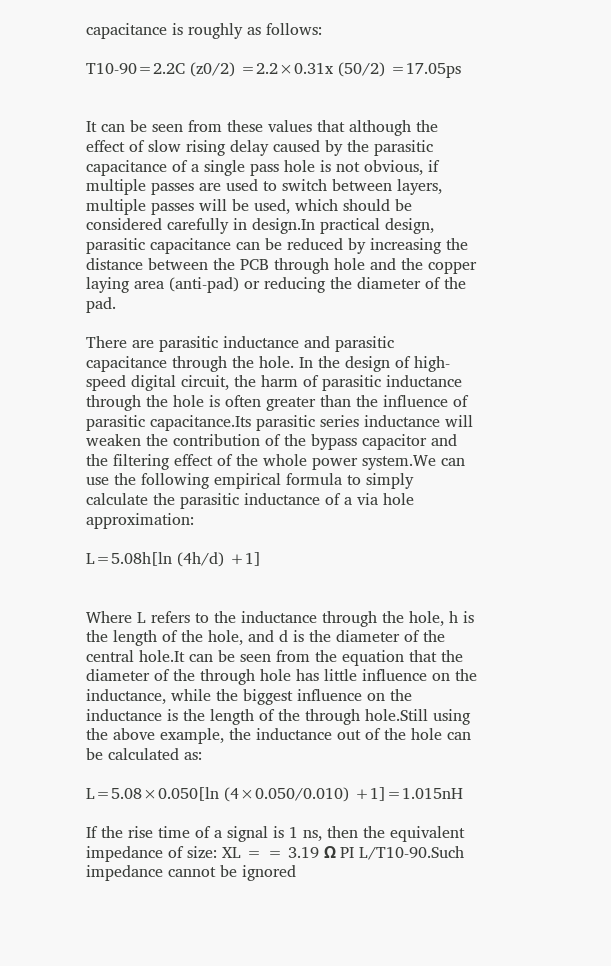capacitance is roughly as follows:

T10-90=2.2C (z0/2) =2.2×0.31x (50/2) =17.05ps


It can be seen from these values that although the effect of slow rising delay caused by the parasitic capacitance of a single pass hole is not obvious, if multiple passes are used to switch between layers, multiple passes will be used, which should be considered carefully in design.In practical design, parasitic capacitance can be reduced by increasing the distance between the PCB through hole and the copper laying area (anti-pad) or reducing the diameter of the pad.

There are parasitic inductance and parasitic capacitance through the hole. In the design of high-speed digital circuit, the harm of parasitic inductance through the hole is often greater than the influence of parasitic capacitance.Its parasitic series inductance will weaken the contribution of the bypass capacitor and the filtering effect of the whole power system.We can use the following empirical formula to simply calculate the parasitic inductance of a via hole approximation:

L=5.08h[ln (4h/d) +1]


Where L refers to the inductance through the hole, h is the length of the hole, and d is the diameter of the central hole.It can be seen from the equation that the diameter of the through hole has little influence on the inductance, while the biggest influence on the inductance is the length of the through hole.Still using the above example, the inductance out of the hole can be calculated as:

L=5.08×0.050[ln (4×0.050/0.010) +1]=1.015nH

If the rise time of a signal is 1 ns, then the equivalent impedance of size: XL = = 3.19 Ω PI L/T10-90.Such impedance cannot be ignored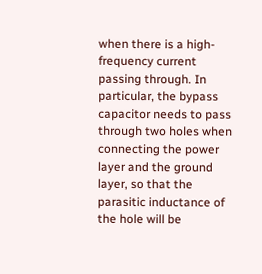when there is a high-frequency current passing through. In particular, the bypass capacitor needs to pass through two holes when connecting the power layer and the ground layer, so that the parasitic inductance of the hole will be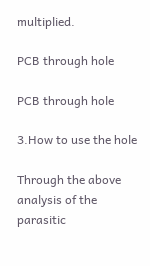multiplied.

PCB through hole

PCB through hole

3.How to use the hole

Through the above analysis of the parasitic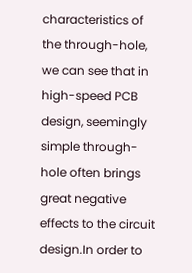characteristics of the through-hole, we can see that in high-speed PCB design, seemingly simple through-hole often brings great negative effects to the circuit design.In order to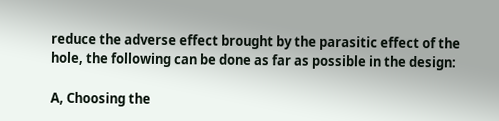reduce the adverse effect brought by the parasitic effect of the hole, the following can be done as far as possible in the design:

A, Choosing the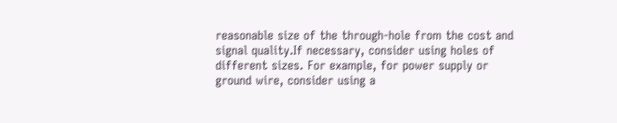reasonable size of the through-hole from the cost and signal quality.If necessary, consider using holes of different sizes. For example, for power supply or ground wire, consider using a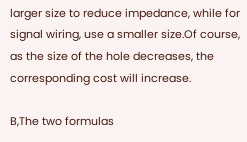larger size to reduce impedance, while for signal wiring, use a smaller size.Of course, as the size of the hole decreases, the corresponding cost will increase.

B,The two formulas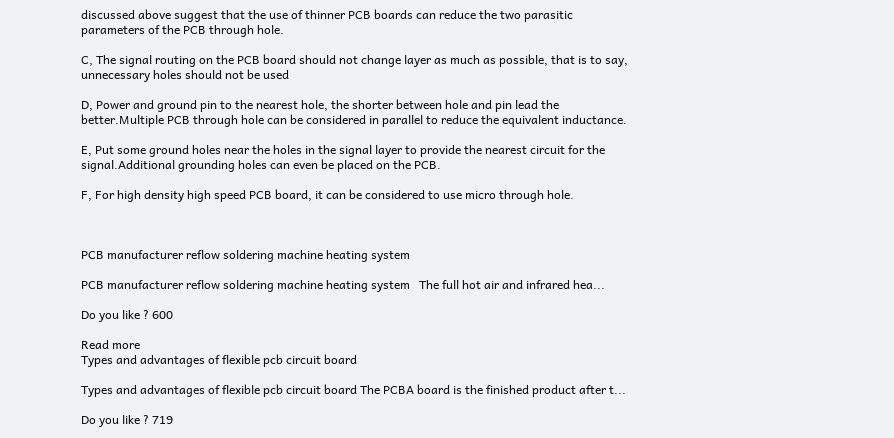discussed above suggest that the use of thinner PCB boards can reduce the two parasitic parameters of the PCB through hole.

C, The signal routing on the PCB board should not change layer as much as possible, that is to say, unnecessary holes should not be used

D, Power and ground pin to the nearest hole, the shorter between hole and pin lead the better.Multiple PCB through hole can be considered in parallel to reduce the equivalent inductance.

E, Put some ground holes near the holes in the signal layer to provide the nearest circuit for the signal.Additional grounding holes can even be placed on the PCB.

F, For high density high speed PCB board, it can be considered to use micro through hole.



PCB manufacturer reflow soldering machine heating system

PCB manufacturer reflow soldering machine heating system   The full hot air and infrared hea...

Do you like ? 600

Read more
Types and advantages of flexible pcb circuit board

Types and advantages of flexible pcb circuit board The PCBA board is the finished product after t...

Do you like ? 719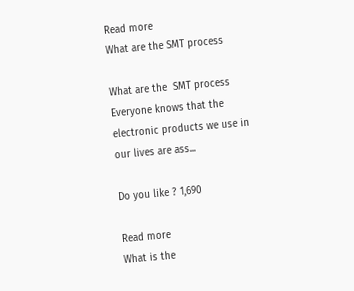Read more
What are the SMT process

What are the  SMT process Everyone knows that the electronic products we use in our lives are ass...

Do you like ? 1,690

Read more
What is the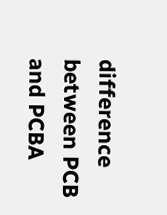difference between PCB and PCBA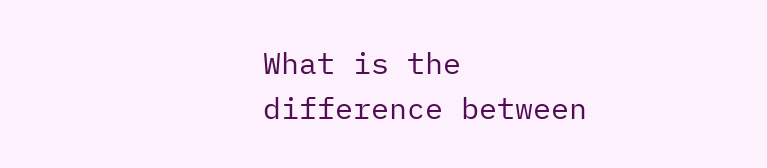What is the difference between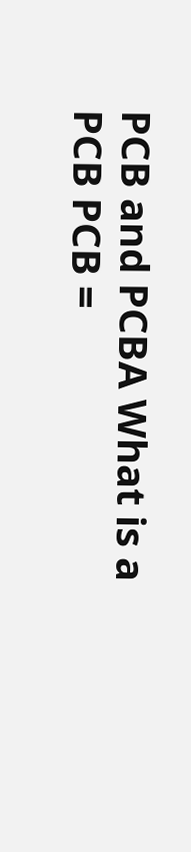PCB and PCBA What is a PCB PCB =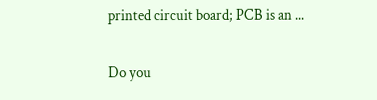printed circuit board; PCB is an ...

Do you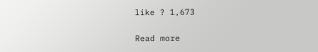like ? 1,673

Read more